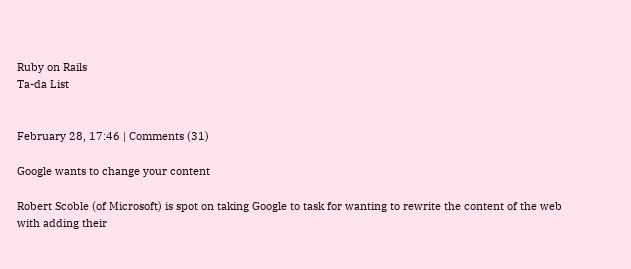Ruby on Rails
Ta-da List


February 28, 17:46 | Comments (31)

Google wants to change your content

Robert Scoble (of Microsoft) is spot on taking Google to task for wanting to rewrite the content of the web with adding their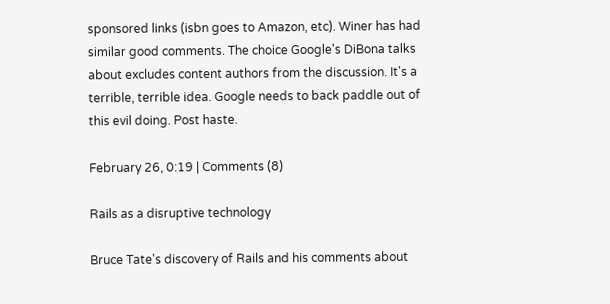sponsored links (isbn goes to Amazon, etc). Winer has had similar good comments. The choice Google's DiBona talks about excludes content authors from the discussion. It's a terrible, terrible idea. Google needs to back paddle out of this evil doing. Post haste.

February 26, 0:19 | Comments (8)

Rails as a disruptive technology

Bruce Tate's discovery of Rails and his comments about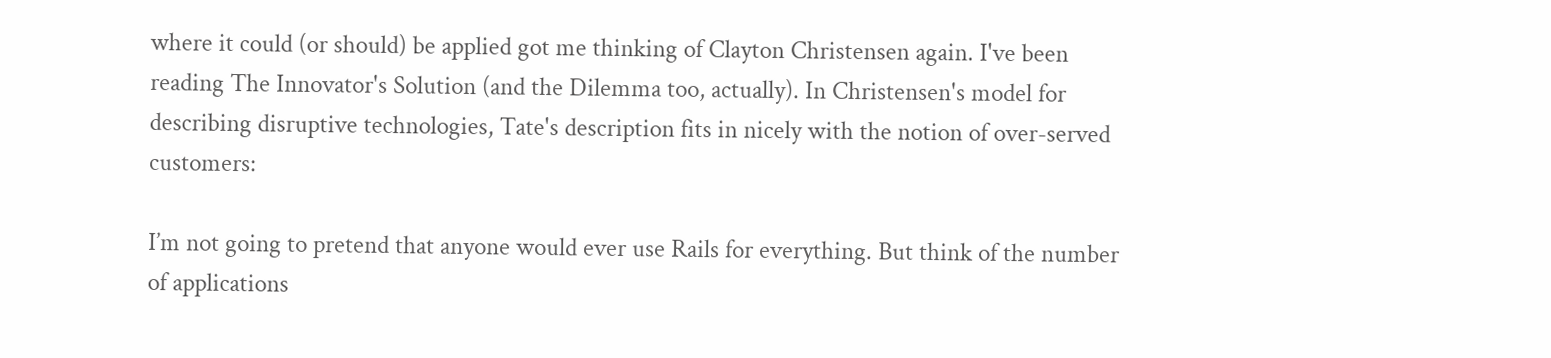where it could (or should) be applied got me thinking of Clayton Christensen again. I've been reading The Innovator's Solution (and the Dilemma too, actually). In Christensen's model for describing disruptive technologies, Tate's description fits in nicely with the notion of over-served customers:

I’m not going to pretend that anyone would ever use Rails for everything. But think of the number of applications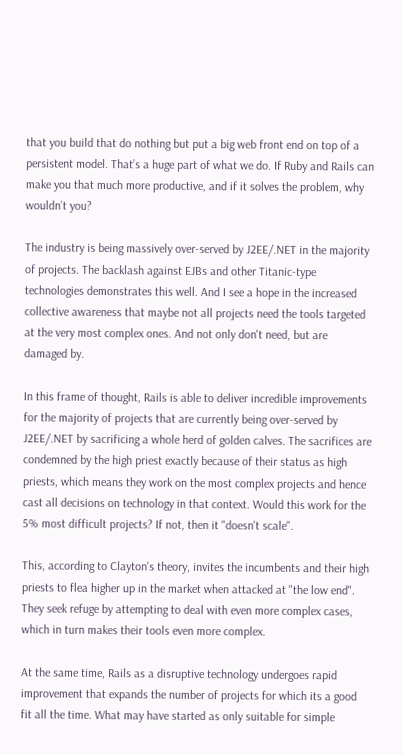that you build that do nothing but put a big web front end on top of a persistent model. That’s a huge part of what we do. If Ruby and Rails can make you that much more productive, and if it solves the problem, why wouldn’t you?

The industry is being massively over-served by J2EE/.NET in the majority of projects. The backlash against EJBs and other Titanic-type technologies demonstrates this well. And I see a hope in the increased collective awareness that maybe not all projects need the tools targeted at the very most complex ones. And not only don't need, but are damaged by.

In this frame of thought, Rails is able to deliver incredible improvements for the majority of projects that are currently being over-served by J2EE/.NET by sacrificing a whole herd of golden calves. The sacrifices are condemned by the high priest exactly because of their status as high priests, which means they work on the most complex projects and hence cast all decisions on technology in that context. Would this work for the 5% most difficult projects? If not, then it "doesn't scale".

This, according to Clayton's theory, invites the incumbents and their high priests to flea higher up in the market when attacked at "the low end". They seek refuge by attempting to deal with even more complex cases, which in turn makes their tools even more complex.

At the same time, Rails as a disruptive technology undergoes rapid improvement that expands the number of projects for which its a good fit all the time. What may have started as only suitable for simple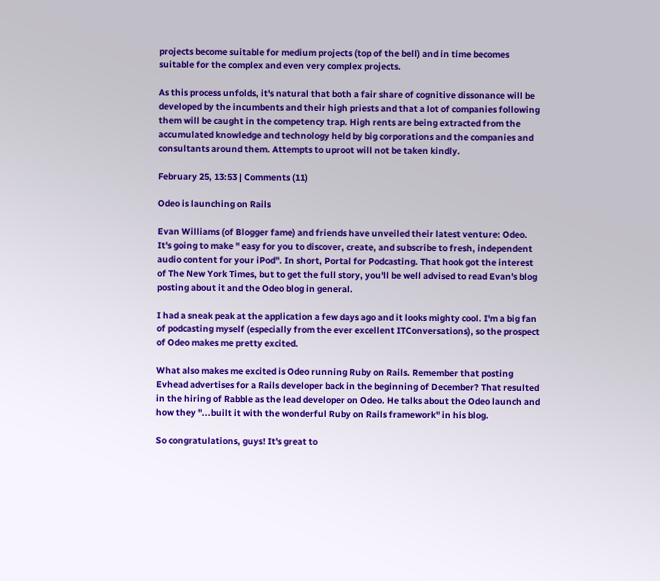projects become suitable for medium projects (top of the bell) and in time becomes suitable for the complex and even very complex projects.

As this process unfolds, it's natural that both a fair share of cognitive dissonance will be developed by the incumbents and their high priests and that a lot of companies following them will be caught in the competency trap. High rents are being extracted from the accumulated knowledge and technology held by big corporations and the companies and consultants around them. Attempts to uproot will not be taken kindly.

February 25, 13:53 | Comments (11)

Odeo is launching on Rails

Evan Williams (of Blogger fame) and friends have unveiled their latest venture: Odeo. It's going to make " easy for you to discover, create, and subscribe to fresh, independent audio content for your iPod". In short, Portal for Podcasting. That hook got the interest of The New York Times, but to get the full story, you'll be well advised to read Evan's blog posting about it and the Odeo blog in general.

I had a sneak peak at the application a few days ago and it looks mighty cool. I'm a big fan of podcasting myself (especially from the ever excellent ITConversations), so the prospect of Odeo makes me pretty excited.

What also makes me excited is Odeo running Ruby on Rails. Remember that posting Evhead advertises for a Rails developer back in the beginning of December? That resulted in the hiring of Rabble as the lead developer on Odeo. He talks about the Odeo launch and how they "...built it with the wonderful Ruby on Rails framework" in his blog.

So congratulations, guys! It's great to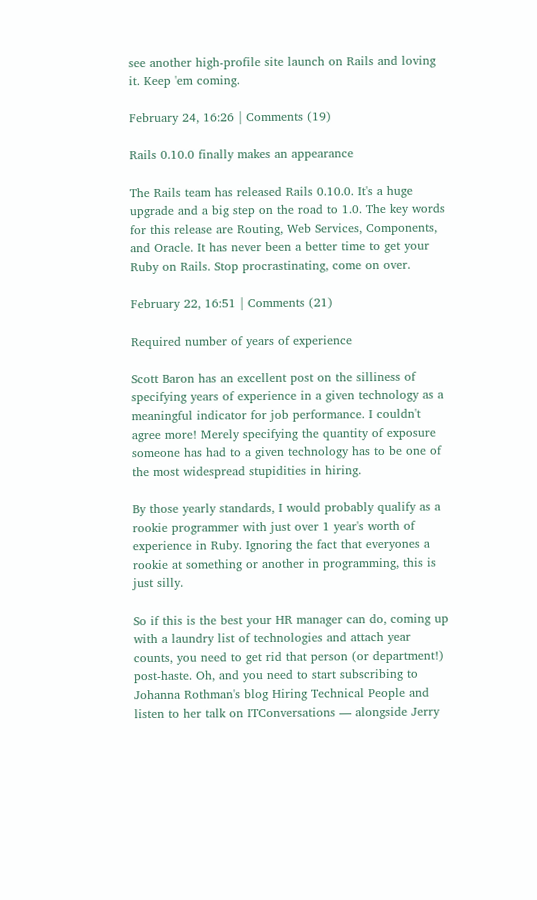see another high-profile site launch on Rails and loving it. Keep 'em coming.

February 24, 16:26 | Comments (19)

Rails 0.10.0 finally makes an appearance

The Rails team has released Rails 0.10.0. It's a huge upgrade and a big step on the road to 1.0. The key words for this release are Routing, Web Services, Components, and Oracle. It has never been a better time to get your Ruby on Rails. Stop procrastinating, come on over.

February 22, 16:51 | Comments (21)

Required number of years of experience

Scott Baron has an excellent post on the silliness of specifying years of experience in a given technology as a meaningful indicator for job performance. I couldn't agree more! Merely specifying the quantity of exposure someone has had to a given technology has to be one of the most widespread stupidities in hiring.

By those yearly standards, I would probably qualify as a rookie programmer with just over 1 year's worth of experience in Ruby. Ignoring the fact that everyones a rookie at something or another in programming, this is just silly.

So if this is the best your HR manager can do, coming up with a laundry list of technologies and attach year counts, you need to get rid that person (or department!) post-haste. Oh, and you need to start subscribing to Johanna Rothman's blog Hiring Technical People and listen to her talk on ITConversations — alongside Jerry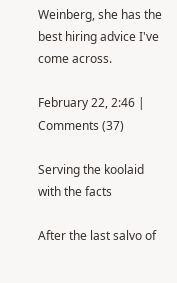Weinberg, she has the best hiring advice I've come across.

February 22, 2:46 | Comments (37)

Serving the koolaid with the facts

After the last salvo of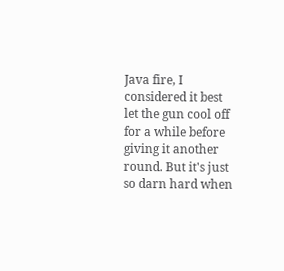Java fire, I considered it best let the gun cool off for a while before giving it another round. But it's just so darn hard when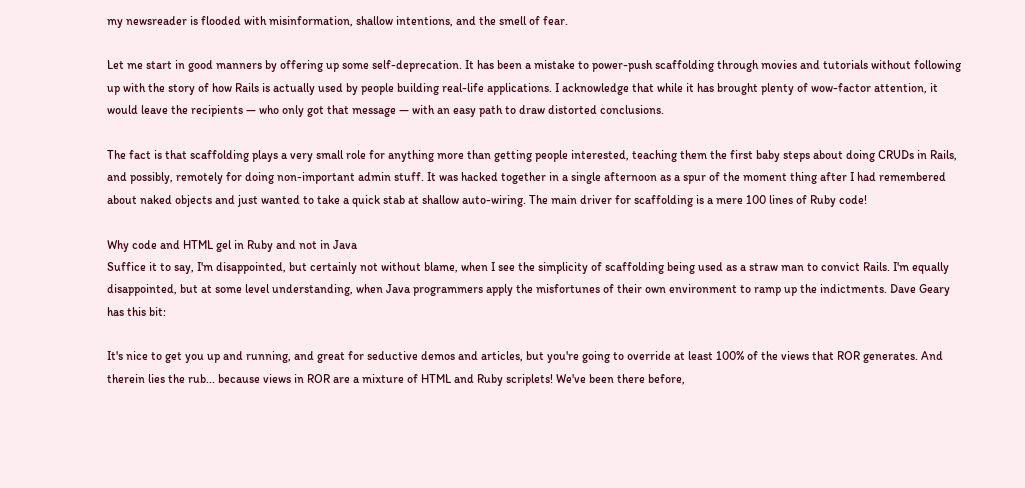my newsreader is flooded with misinformation, shallow intentions, and the smell of fear.

Let me start in good manners by offering up some self-deprecation. It has been a mistake to power-push scaffolding through movies and tutorials without following up with the story of how Rails is actually used by people building real-life applications. I acknowledge that while it has brought plenty of wow-factor attention, it would leave the recipients — who only got that message — with an easy path to draw distorted conclusions.

The fact is that scaffolding plays a very small role for anything more than getting people interested, teaching them the first baby steps about doing CRUDs in Rails, and possibly, remotely for doing non-important admin stuff. It was hacked together in a single afternoon as a spur of the moment thing after I had remembered about naked objects and just wanted to take a quick stab at shallow auto-wiring. The main driver for scaffolding is a mere 100 lines of Ruby code!

Why code and HTML gel in Ruby and not in Java
Suffice it to say, I'm disappointed, but certainly not without blame, when I see the simplicity of scaffolding being used as a straw man to convict Rails. I'm equally disappointed, but at some level understanding, when Java programmers apply the misfortunes of their own environment to ramp up the indictments. Dave Geary has this bit:

It's nice to get you up and running, and great for seductive demos and articles, but you're going to override at least 100% of the views that ROR generates. And therein lies the rub... because views in ROR are a mixture of HTML and Ruby scriplets! We've been there before,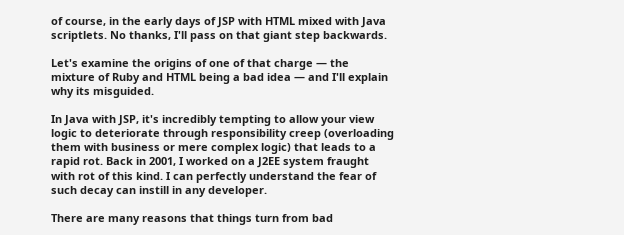of course, in the early days of JSP with HTML mixed with Java scriptlets. No thanks, I'll pass on that giant step backwards.

Let's examine the origins of one of that charge — the mixture of Ruby and HTML being a bad idea — and I'll explain why its misguided.

In Java with JSP, it's incredibly tempting to allow your view logic to deteriorate through responsibility creep (overloading them with business or mere complex logic) that leads to a rapid rot. Back in 2001, I worked on a J2EE system fraught with rot of this kind. I can perfectly understand the fear of such decay can instill in any developer.

There are many reasons that things turn from bad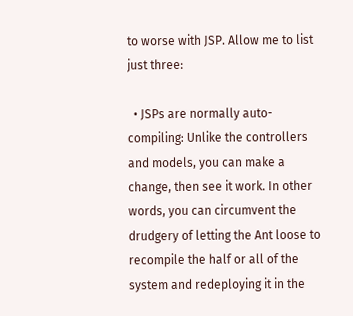to worse with JSP. Allow me to list just three:

  • JSPs are normally auto-compiling: Unlike the controllers and models, you can make a change, then see it work. In other words, you can circumvent the drudgery of letting the Ant loose to recompile the half or all of the system and redeploying it in the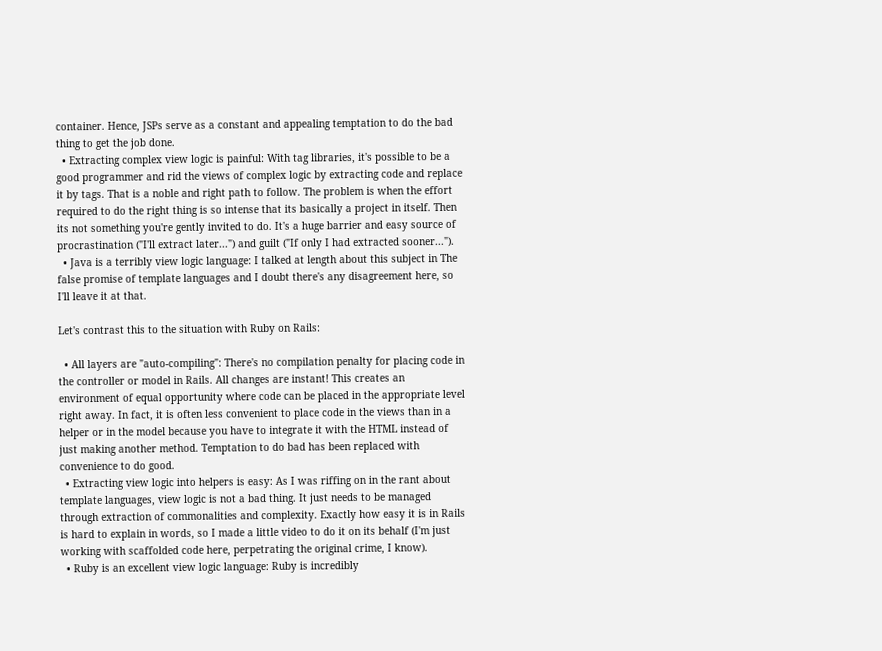container. Hence, JSPs serve as a constant and appealing temptation to do the bad thing to get the job done.
  • Extracting complex view logic is painful: With tag libraries, it's possible to be a good programmer and rid the views of complex logic by extracting code and replace it by tags. That is a noble and right path to follow. The problem is when the effort required to do the right thing is so intense that its basically a project in itself. Then its not something you're gently invited to do. It's a huge barrier and easy source of procrastination ("I'll extract later...") and guilt ("If only I had extracted sooner...").
  • Java is a terribly view logic language: I talked at length about this subject in The false promise of template languages and I doubt there's any disagreement here, so I'll leave it at that.

Let's contrast this to the situation with Ruby on Rails:

  • All layers are "auto-compiling": There's no compilation penalty for placing code in the controller or model in Rails. All changes are instant! This creates an environment of equal opportunity where code can be placed in the appropriate level right away. In fact, it is often less convenient to place code in the views than in a helper or in the model because you have to integrate it with the HTML instead of just making another method. Temptation to do bad has been replaced with convenience to do good.
  • Extracting view logic into helpers is easy: As I was riffing on in the rant about template languages, view logic is not a bad thing. It just needs to be managed through extraction of commonalities and complexity. Exactly how easy it is in Rails is hard to explain in words, so I made a little video to do it on its behalf (I'm just working with scaffolded code here, perpetrating the original crime, I know).
  • Ruby is an excellent view logic language: Ruby is incredibly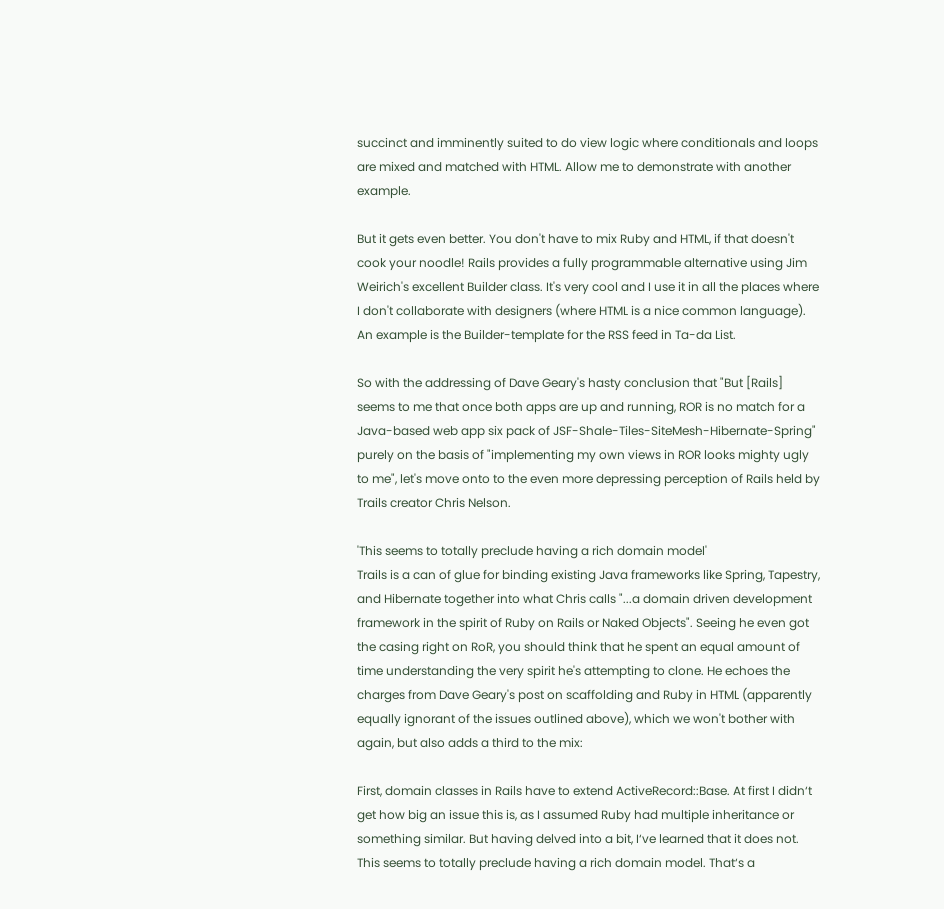succinct and imminently suited to do view logic where conditionals and loops are mixed and matched with HTML. Allow me to demonstrate with another example.

But it gets even better. You don't have to mix Ruby and HTML, if that doesn't cook your noodle! Rails provides a fully programmable alternative using Jim Weirich's excellent Builder class. It's very cool and I use it in all the places where I don't collaborate with designers (where HTML is a nice common language). An example is the Builder-template for the RSS feed in Ta-da List.

So with the addressing of Dave Geary's hasty conclusion that "But [Rails] seems to me that once both apps are up and running, ROR is no match for a Java-based web app six pack of JSF-Shale-Tiles-SiteMesh-Hibernate-Spring" purely on the basis of "implementing my own views in ROR looks mighty ugly to me", let's move onto to the even more depressing perception of Rails held by Trails creator Chris Nelson.

'This seems to totally preclude having a rich domain model'
Trails is a can of glue for binding existing Java frameworks like Spring, Tapestry, and Hibernate together into what Chris calls "...a domain driven development framework in the spirit of Ruby on Rails or Naked Objects". Seeing he even got the casing right on RoR, you should think that he spent an equal amount of time understanding the very spirit he's attempting to clone. He echoes the charges from Dave Geary's post on scaffolding and Ruby in HTML (apparently equally ignorant of the issues outlined above), which we won't bother with again, but also adds a third to the mix:

First, domain classes in Rails have to extend ActiveRecord::Base. At first I didn‘t get how big an issue this is, as I assumed Ruby had multiple inheritance or something similar. But having delved into a bit, I‘ve learned that it does not. This seems to totally preclude having a rich domain model. That‘s a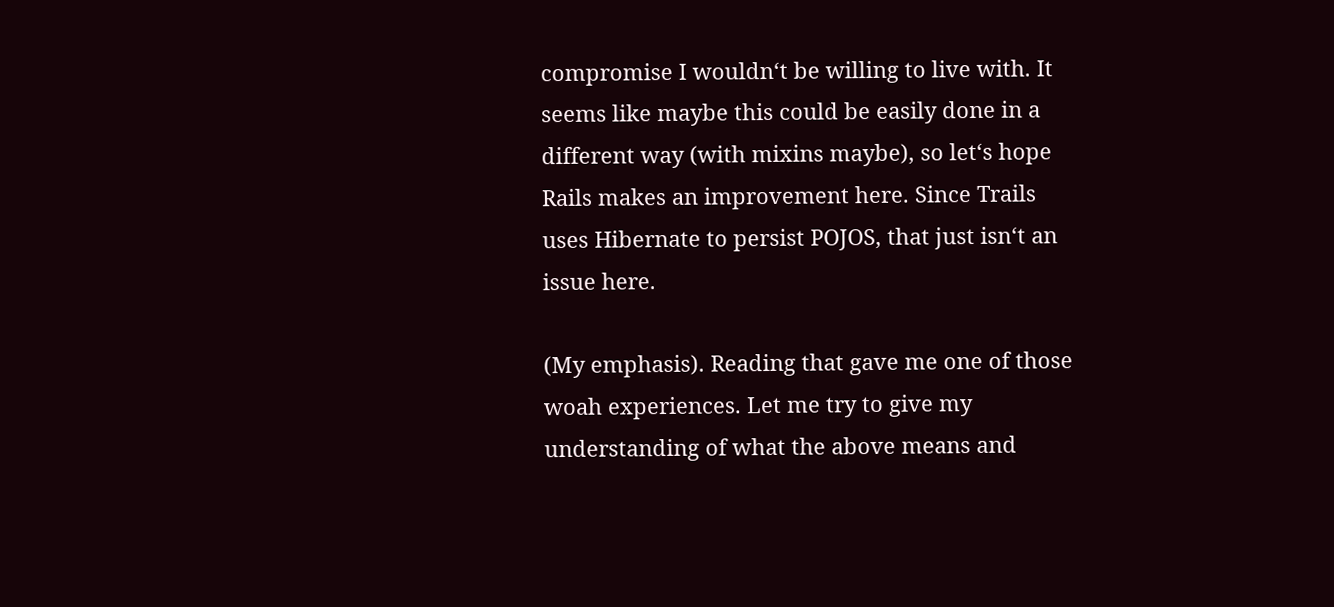compromise I wouldn‘t be willing to live with. It seems like maybe this could be easily done in a different way (with mixins maybe), so let‘s hope Rails makes an improvement here. Since Trails uses Hibernate to persist POJOS, that just isn‘t an issue here.

(My emphasis). Reading that gave me one of those woah experiences. Let me try to give my understanding of what the above means and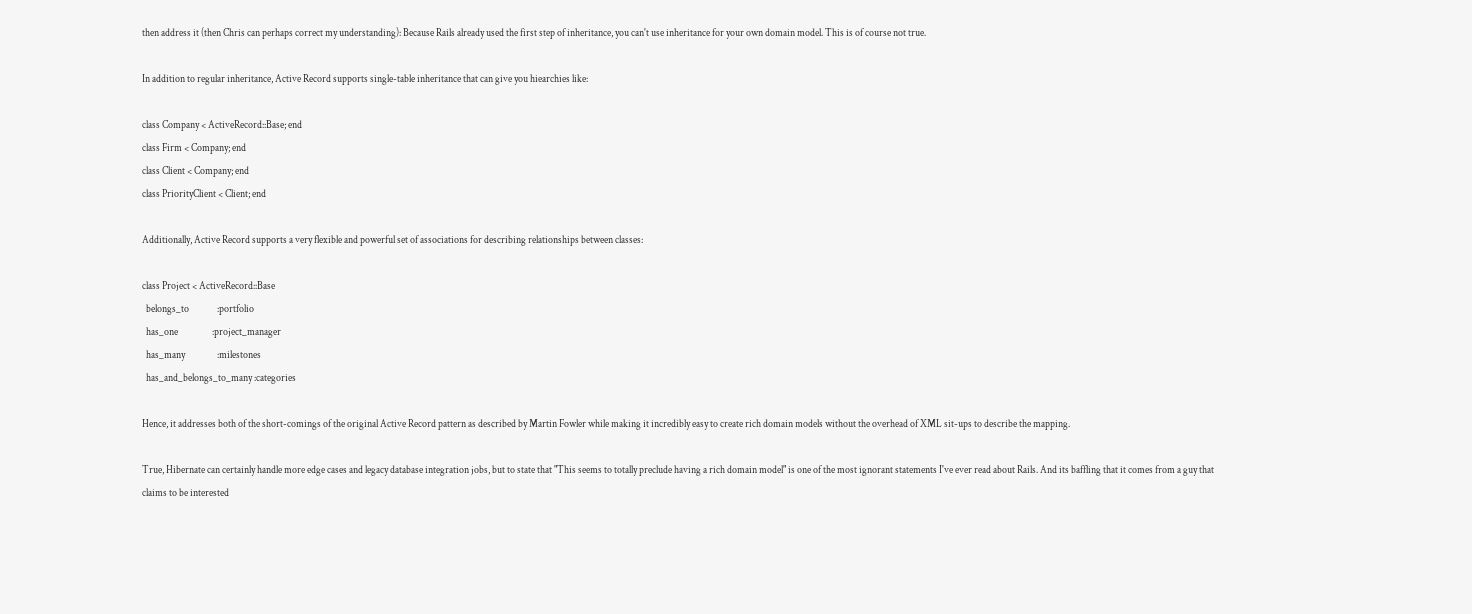then address it (then Chris can perhaps correct my understanding): Because Rails already used the first step of inheritance, you can't use inheritance for your own domain model. This is of course not true.

In addition to regular inheritance, Active Record supports single-table inheritance that can give you hiearchies like:

class Company < ActiveRecord::Base; end
class Firm < Company; end
class Client < Company; end
class PriorityClient < Client; end

Additionally, Active Record supports a very flexible and powerful set of associations for describing relationships between classes:

class Project < ActiveRecord::Base
  belongs_to              :portfolio
  has_one                 :project_manager
  has_many                :milestones
  has_and_belongs_to_many :categories

Hence, it addresses both of the short-comings of the original Active Record pattern as described by Martin Fowler while making it incredibly easy to create rich domain models without the overhead of XML sit-ups to describe the mapping.

True, Hibernate can certainly handle more edge cases and legacy database integration jobs, but to state that "This seems to totally preclude having a rich domain model" is one of the most ignorant statements I've ever read about Rails. And its baffling that it comes from a guy that claims to be interested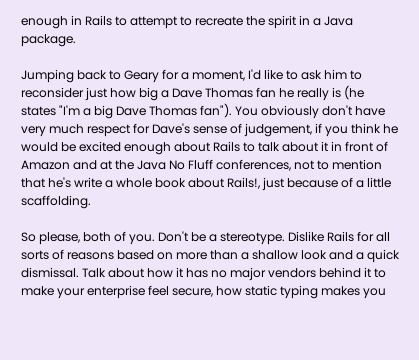enough in Rails to attempt to recreate the spirit in a Java package.

Jumping back to Geary for a moment, I'd like to ask him to reconsider just how big a Dave Thomas fan he really is (he states "I'm a big Dave Thomas fan"). You obviously don't have very much respect for Dave's sense of judgement, if you think he would be excited enough about Rails to talk about it in front of Amazon and at the Java No Fluff conferences, not to mention that he's write a whole book about Rails!, just because of a little scaffolding.

So please, both of you. Don't be a stereotype. Dislike Rails for all sorts of reasons based on more than a shallow look and a quick dismissal. Talk about how it has no major vendors behind it to make your enterprise feel secure, how static typing makes you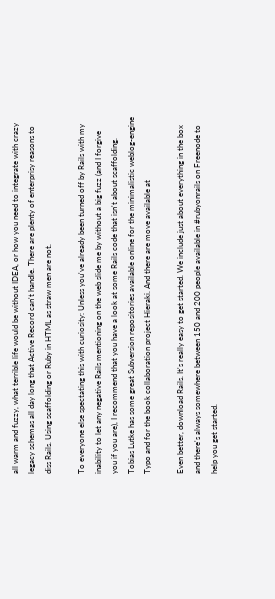all warm and fuzzy, what terrible life would be without IDEA, or how you need to integrate with crazy legacy schemas all day long that Active Record can't handle. There are plenty of enterprisy reasons to diss Rails. Using scaffolding or Ruby in HTML as straw men are not.

To everyone else spectating this with curiosity: Unless you've already been turned off by Rails with my inability to let any negative Rails mentioning on the web slide me by without a big fuzz (and I forgive you if you are), I recommend that you have a look at some Rails code that isn't about scaffolding. Tobias Lutke has some great Subversion repositories available online for the minimalistic weblog-engine Typo and for the book collaboration project Hieraki. And there are move available at

Even better, download Rails. It's really easy to get started. We include just about everything in the box and there's always somewhere between 150 and 200 people available in #rubyonrails on Freenode to help you get started.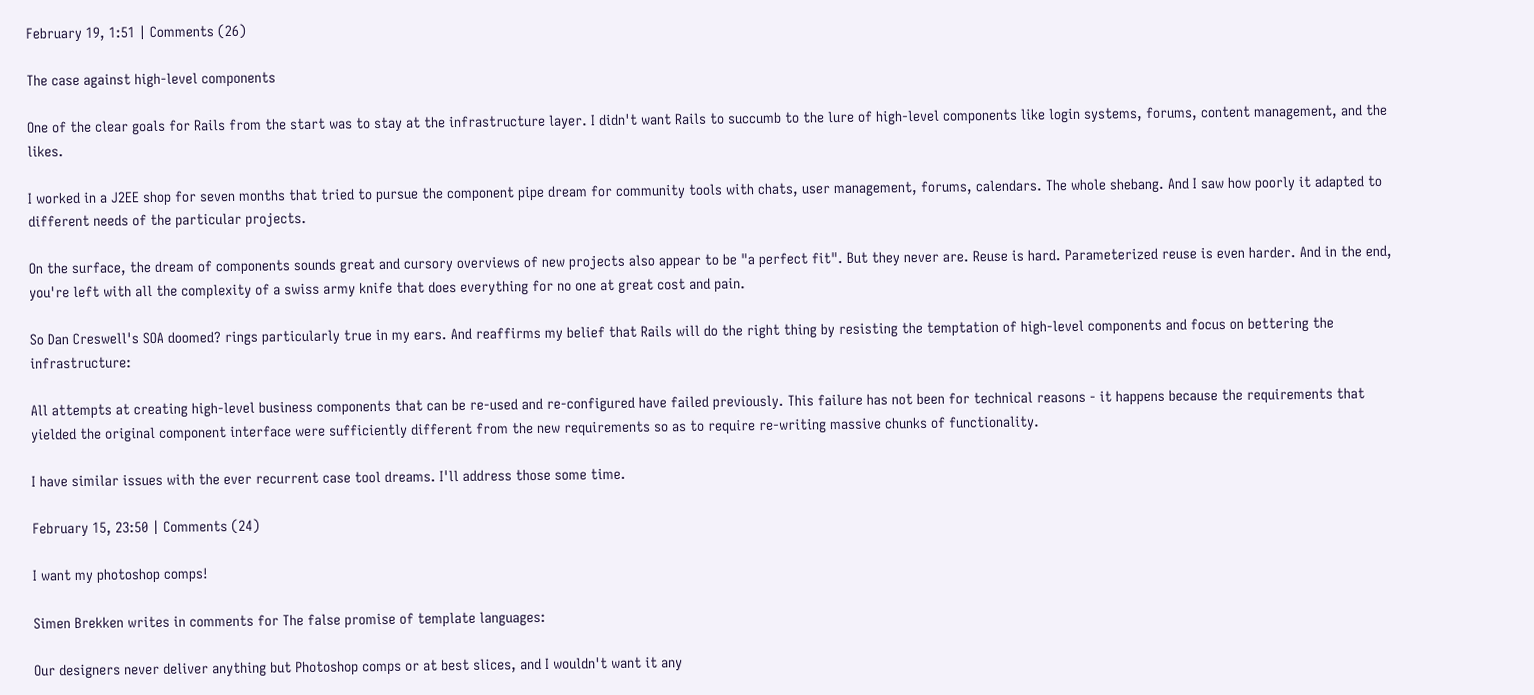February 19, 1:51 | Comments (26)

The case against high-level components

One of the clear goals for Rails from the start was to stay at the infrastructure layer. I didn't want Rails to succumb to the lure of high-level components like login systems, forums, content management, and the likes.

I worked in a J2EE shop for seven months that tried to pursue the component pipe dream for community tools with chats, user management, forums, calendars. The whole shebang. And I saw how poorly it adapted to different needs of the particular projects.

On the surface, the dream of components sounds great and cursory overviews of new projects also appear to be "a perfect fit". But they never are. Reuse is hard. Parameterized reuse is even harder. And in the end, you're left with all the complexity of a swiss army knife that does everything for no one at great cost and pain.

So Dan Creswell's SOA doomed? rings particularly true in my ears. And reaffirms my belief that Rails will do the right thing by resisting the temptation of high-level components and focus on bettering the infrastructure:

All attempts at creating high-level business components that can be re-used and re-configured have failed previously. This failure has not been for technical reasons - it happens because the requirements that yielded the original component interface were sufficiently different from the new requirements so as to require re-writing massive chunks of functionality.

I have similar issues with the ever recurrent case tool dreams. I'll address those some time.

February 15, 23:50 | Comments (24)

I want my photoshop comps!

Simen Brekken writes in comments for The false promise of template languages:

Our designers never deliver anything but Photoshop comps or at best slices, and I wouldn't want it any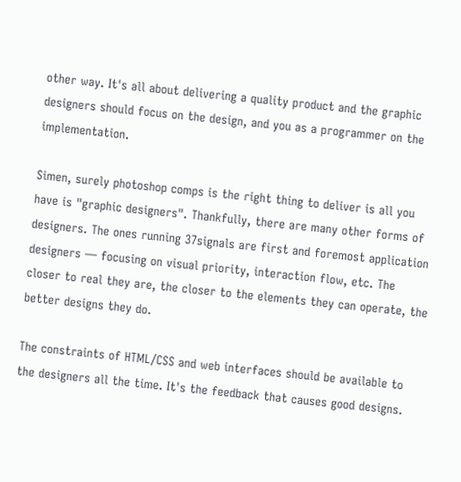other way. It's all about delivering a quality product and the graphic designers should focus on the design, and you as a programmer on the implementation.

Simen, surely photoshop comps is the right thing to deliver is all you have is "graphic designers". Thankfully, there are many other forms of designers. The ones running 37signals are first and foremost application designers — focusing on visual priority, interaction flow, etc. The closer to real they are, the closer to the elements they can operate, the better designs they do.

The constraints of HTML/CSS and web interfaces should be available to the designers all the time. It's the feedback that causes good designs.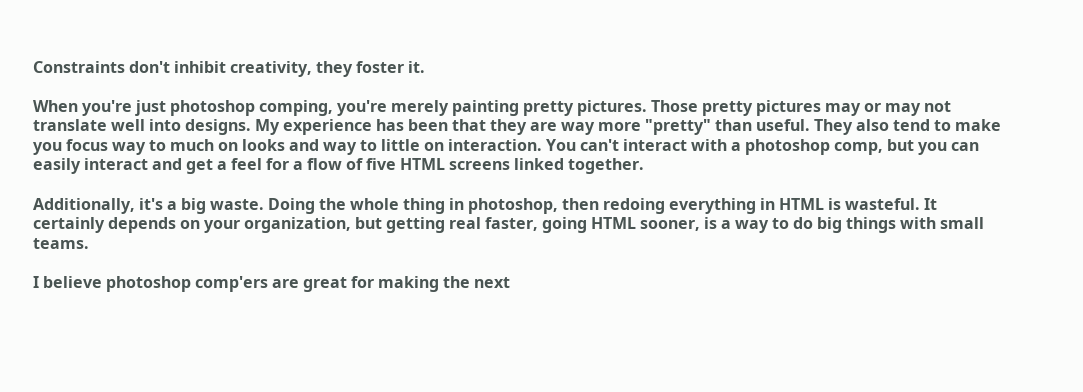Constraints don't inhibit creativity, they foster it.

When you're just photoshop comping, you're merely painting pretty pictures. Those pretty pictures may or may not translate well into designs. My experience has been that they are way more "pretty" than useful. They also tend to make you focus way to much on looks and way to little on interaction. You can't interact with a photoshop comp, but you can easily interact and get a feel for a flow of five HTML screens linked together.

Additionally, it's a big waste. Doing the whole thing in photoshop, then redoing everything in HTML is wasteful. It certainly depends on your organization, but getting real faster, going HTML sooner, is a way to do big things with small teams.

I believe photoshop comp'ers are great for making the next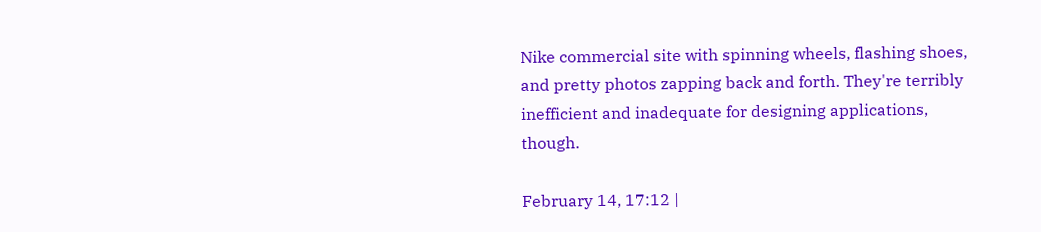Nike commercial site with spinning wheels, flashing shoes, and pretty photos zapping back and forth. They're terribly inefficient and inadequate for designing applications, though.

February 14, 17:12 |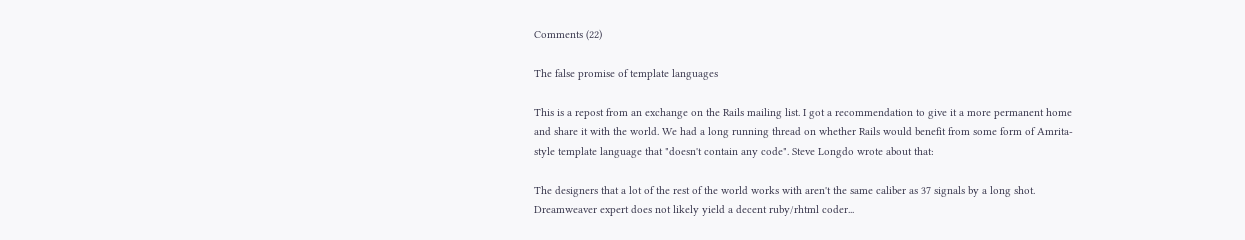Comments (22)

The false promise of template languages

This is a repost from an exchange on the Rails mailing list. I got a recommendation to give it a more permanent home and share it with the world. We had a long running thread on whether Rails would benefit from some form of Amrita-style template language that "doesn't contain any code". Steve Longdo wrote about that:

The designers that a lot of the rest of the world works with aren't the same caliber as 37 signals by a long shot. Dreamweaver expert does not likely yield a decent ruby/rhtml coder...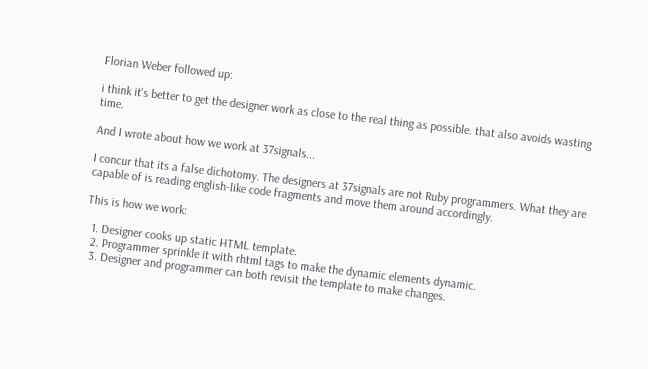Florian Weber followed up:

i think it's better to get the designer work as close to the real thing as possible. that also avoids wasting time.

And I wrote about how we work at 37signals...

I concur that its a false dichotomy. The designers at 37signals are not Ruby programmers. What they are capable of is reading english-like code fragments and move them around accordingly.

This is how we work:

  1. Designer cooks up static HTML template.
  2. Programmer sprinkle it with rhtml tags to make the dynamic elements dynamic.
  3. Designer and programmer can both revisit the template to make changes.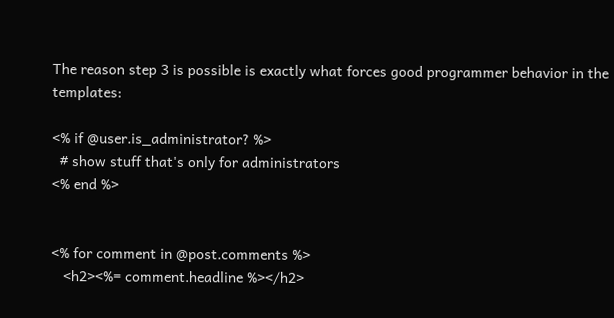The reason step 3 is possible is exactly what forces good programmer behavior in the templates:

<% if @user.is_administrator? %>
  # show stuff that's only for administrators
<% end %>


<% for comment in @post.comments %>
   <h2><%= comment.headline %></h2>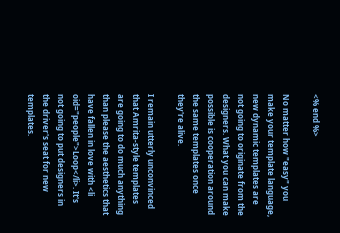<% end %>

No matter how "easy" you make your template language, new dynamic templates are not going to originate from the designers. What you can make possible is cooperation around the same templates once they're alive.

I remain utterly unconvinced that Amrita-style templates are going to do much anything than please the aesthetics that have fallen in love with <li oid="people">Loop</li>. It's not going to put designers in the driver's seat for new templates.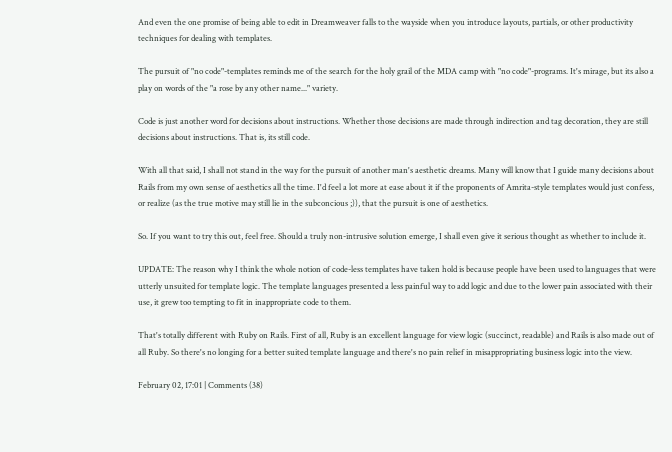And even the one promise of being able to edit in Dreamweaver falls to the wayside when you introduce layouts, partials, or other productivity techniques for dealing with templates.

The pursuit of "no code"-templates reminds me of the search for the holy grail of the MDA camp with "no code"-programs. It's mirage, but its also a play on words of the "a rose by any other name..." variety.

Code is just another word for decisions about instructions. Whether those decisions are made through indirection and tag decoration, they are still decisions about instructions. That is, its still code.

With all that said, I shall not stand in the way for the pursuit of another man's aesthetic dreams. Many will know that I guide many decisions about Rails from my own sense of aesthetics all the time. I'd feel a lot more at ease about it if the proponents of Amrita-style templates would just confess, or realize (as the true motive may still lie in the subconcious ;)), that the pursuit is one of aesthetics.

So. If you want to try this out, feel free. Should a truly non-intrusive solution emerge, I shall even give it serious thought as whether to include it.

UPDATE: The reason why I think the whole notion of code-less templates have taken hold is because people have been used to languages that were utterly unsuited for template logic. The template languages presented a less painful way to add logic and due to the lower pain associated with their use, it grew too tempting to fit in inappropriate code to them.

That's totally different with Ruby on Rails. First of all, Ruby is an excellent language for view logic (succinct, readable) and Rails is also made out of all Ruby. So there's no longing for a better suited template language and there's no pain relief in misappropriating business logic into the view.

February 02, 17:01 | Comments (38)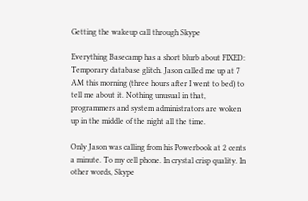Getting the wakeup call through Skype

Everything Basecamp has a short blurb about FIXED: Temporary database glitch. Jason called me up at 7 AM this morning (three hours after I went to bed) to tell me about it. Nothing unusual in that, programmers and system administrators are woken up in the middle of the night all the time.

Only Jason was calling from his Powerbook at 2 cents a minute. To my cell phone. In crystal crisp quality. In other words, Skype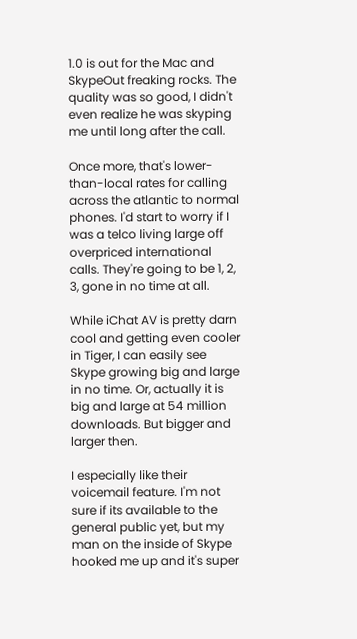1.0 is out for the Mac and SkypeOut freaking rocks. The quality was so good, I didn't even realize he was skyping me until long after the call.

Once more, that's lower-than-local rates for calling across the atlantic to normal phones. I'd start to worry if I was a telco living large off overpriced international calls. They're going to be 1, 2, 3, gone in no time at all.

While iChat AV is pretty darn cool and getting even cooler in Tiger, I can easily see Skype growing big and large in no time. Or, actually it is big and large at 54 million downloads. But bigger and larger then.

I especially like their voicemail feature. I'm not sure if its available to the general public yet, but my man on the inside of Skype hooked me up and it's super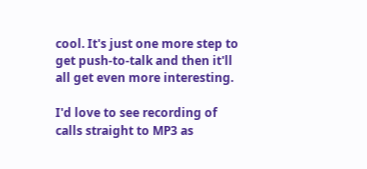cool. It's just one more step to get push-to-talk and then it'll all get even more interesting.

I'd love to see recording of calls straight to MP3 as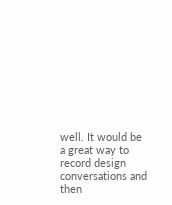well. It would be a great way to record design conversations and then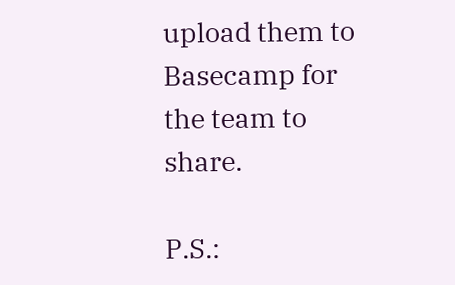upload them to Basecamp for the team to share.

P.S.: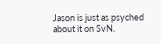Jason is just as psyched about it on SvN.